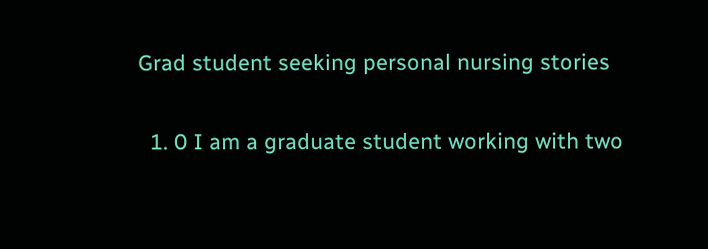Grad student seeking personal nursing stories

  1. 0 I am a graduate student working with two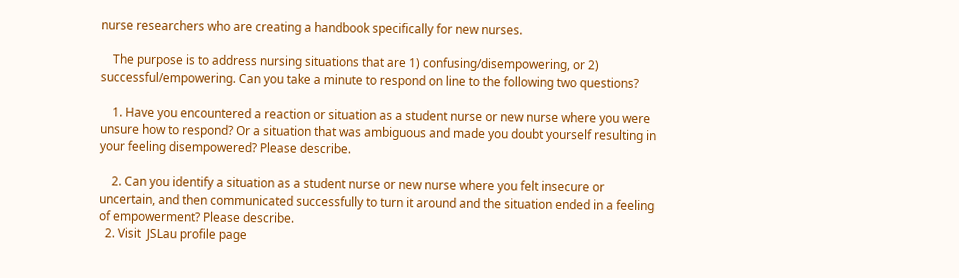nurse researchers who are creating a handbook specifically for new nurses.

    The purpose is to address nursing situations that are 1) confusing/disempowering, or 2) successful/empowering. Can you take a minute to respond on line to the following two questions?

    1. Have you encountered a reaction or situation as a student nurse or new nurse where you were unsure how to respond? Or a situation that was ambiguous and made you doubt yourself resulting in your feeling disempowered? Please describe.

    2. Can you identify a situation as a student nurse or new nurse where you felt insecure or uncertain, and then communicated successfully to turn it around and the situation ended in a feeling of empowerment? Please describe.
  2. Visit  JSLau profile page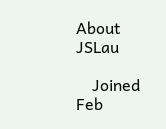About JSLau

    Joined Feb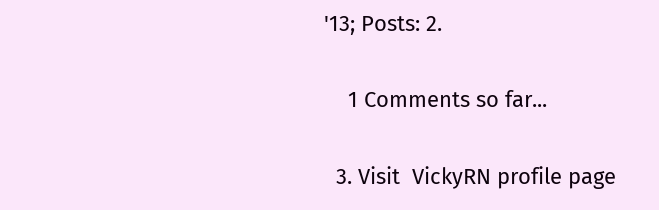'13; Posts: 2.

    1 Comments so far...

  3. Visit  VickyRN profile page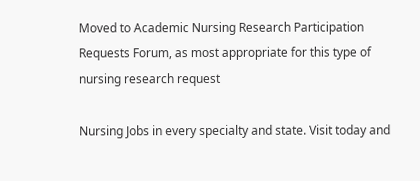Moved to Academic Nursing Research Participation Requests Forum, as most appropriate for this type of nursing research request

Nursing Jobs in every specialty and state. Visit today and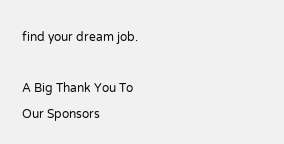find your dream job.

A Big Thank You To Our Sponsors